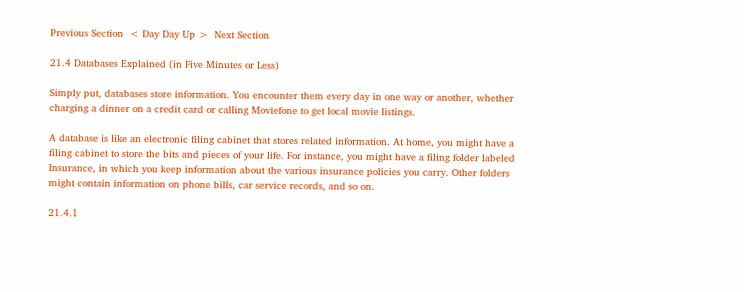Previous Section  < Day Day Up >  Next Section

21.4 Databases Explained (in Five Minutes or Less)

Simply put, databases store information. You encounter them every day in one way or another, whether charging a dinner on a credit card or calling Moviefone to get local movie listings.

A database is like an electronic filing cabinet that stores related information. At home, you might have a filing cabinet to store the bits and pieces of your life. For instance, you might have a filing folder labeled Insurance, in which you keep information about the various insurance policies you carry. Other folders might contain information on phone bills, car service records, and so on.

21.4.1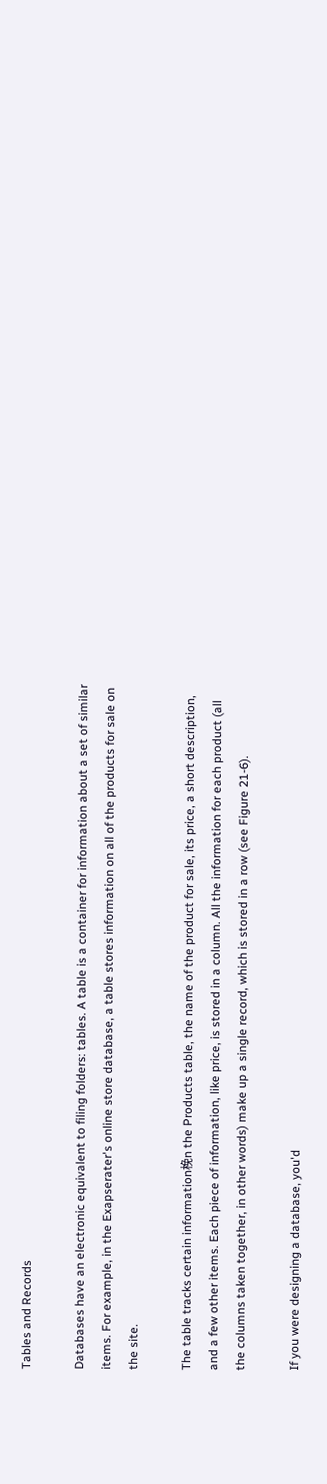Tables and Records

Databases have an electronic equivalent to filing folders: tables. A table is a container for information about a set of similar items. For example, in the Exapserater's online store database, a table stores information on all of the products for sale on the site.

The table tracks certain information梚n the Products table, the name of the product for sale, its price, a short description, and a few other items. Each piece of information, like price, is stored in a column. All the information for each product (all the columns taken together, in other words) make up a single record, which is stored in a row (see Figure 21-6).

If you were designing a database, you'd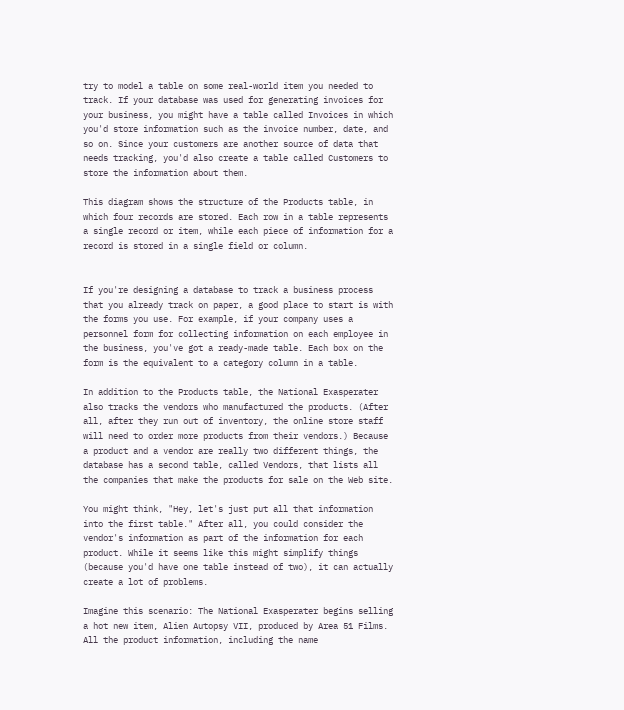try to model a table on some real-world item you needed to track. If your database was used for generating invoices for your business, you might have a table called Invoices in which you'd store information such as the invoice number, date, and so on. Since your customers are another source of data that needs tracking, you'd also create a table called Customers to store the information about them.

This diagram shows the structure of the Products table, in which four records are stored. Each row in a table represents a single record or item, while each piece of information for a record is stored in a single field or column.


If you're designing a database to track a business process that you already track on paper, a good place to start is with the forms you use. For example, if your company uses a personnel form for collecting information on each employee in the business, you've got a ready-made table. Each box on the form is the equivalent to a category column in a table.

In addition to the Products table, the National Exasperater also tracks the vendors who manufactured the products. (After all, after they run out of inventory, the online store staff will need to order more products from their vendors.) Because a product and a vendor are really two different things, the database has a second table, called Vendors, that lists all the companies that make the products for sale on the Web site.

You might think, "Hey, let's just put all that information into the first table." After all, you could consider the vendor's information as part of the information for each product. While it seems like this might simplify things (because you'd have one table instead of two), it can actually create a lot of problems.

Imagine this scenario: The National Exasperater begins selling a hot new item, Alien Autopsy VII, produced by Area 51 Films. All the product information, including the name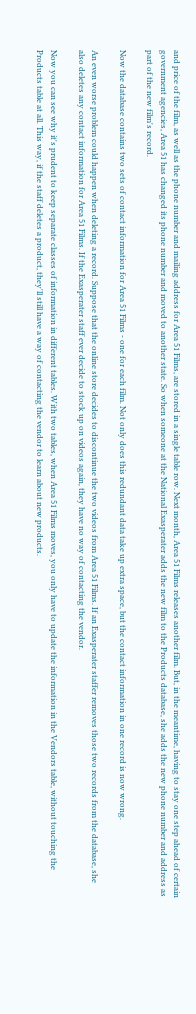and price of the film, as well as the phone number and mailing address for Area 51 Films, are stored in a single table row. Next month, Area 51 Films releases another film. But, in the meantime, having to stay one step ahead of certain government agencies, Area 51 has changed its phone number and moved to another state. So when someone at the National Exasperater adds the new film to the Products database, she adds the new phone number and address as part of the new film's record.

Now the database contains two sets of contact information for Area 51 Films - one for each film. Not only does this redundant data take up extra space, but the contact information in one record is now wrong.

An even worse problem could happen when deleting a record. Suppose that the online store decides to discontinue the two videos from Area 51 Films. If an Exasperater staffer removes those two records from the database, she also deletes any contact information for Area 51 Films. If the Exasperater staff ever decide to stock up on videos again, they have no way of contacting the vendor.

Now you can see why it's prudent to keep separate classes of information in different tables. With two tables, when Area 51 Films moves, you only have to update the information in the Vendors table, without touching the Products table at all. This way, if the staff deletes a product, they'll still have a way of contacting the vendor to learn about new products.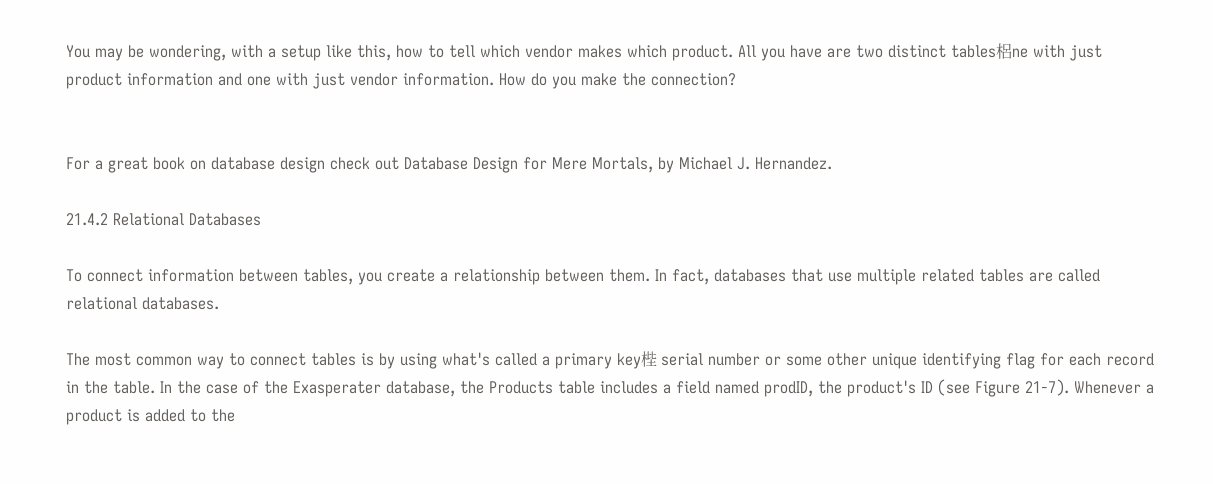You may be wondering, with a setup like this, how to tell which vendor makes which product. All you have are two distinct tables梠ne with just product information and one with just vendor information. How do you make the connection?


For a great book on database design check out Database Design for Mere Mortals, by Michael J. Hernandez.

21.4.2 Relational Databases

To connect information between tables, you create a relationship between them. In fact, databases that use multiple related tables are called relational databases.

The most common way to connect tables is by using what's called a primary key梐 serial number or some other unique identifying flag for each record in the table. In the case of the Exasperater database, the Products table includes a field named prodID, the product's ID (see Figure 21-7). Whenever a product is added to the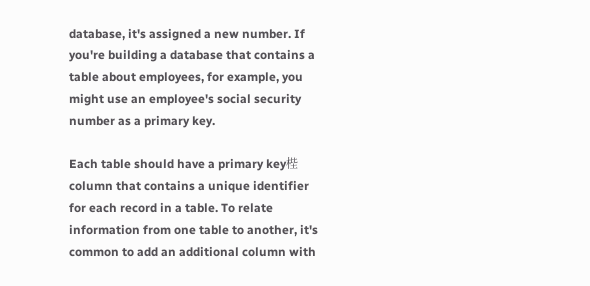database, it's assigned a new number. If you're building a database that contains a table about employees, for example, you might use an employee's social security number as a primary key.

Each table should have a primary key梐 column that contains a unique identifier for each record in a table. To relate information from one table to another, it's common to add an additional column with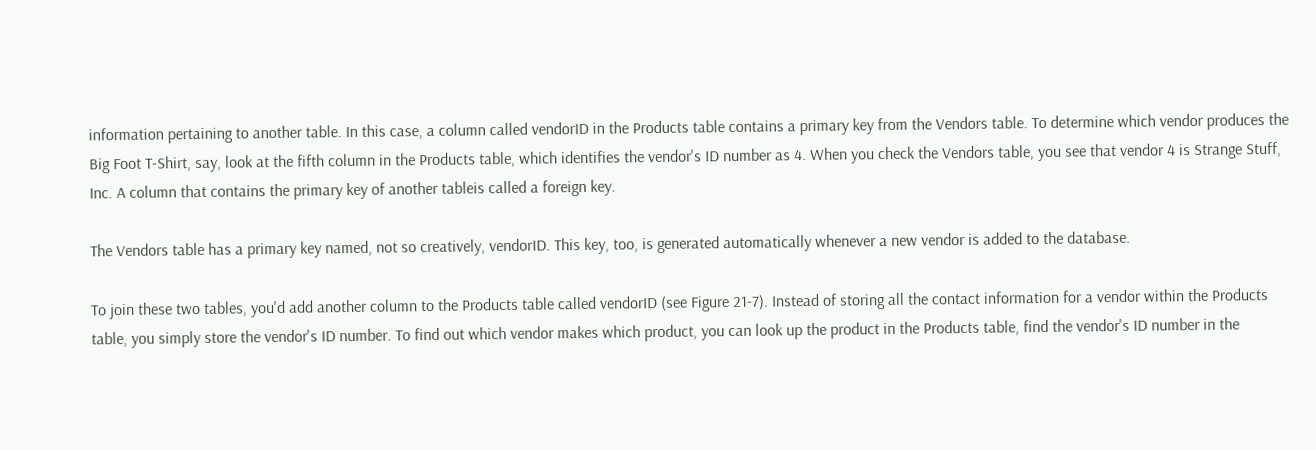information pertaining to another table. In this case, a column called vendorID in the Products table contains a primary key from the Vendors table. To determine which vendor produces the Big Foot T-Shirt, say, look at the fifth column in the Products table, which identifies the vendor's ID number as 4. When you check the Vendors table, you see that vendor 4 is Strange Stuff, Inc. A column that contains the primary key of another tableis called a foreign key.

The Vendors table has a primary key named, not so creatively, vendorID. This key, too, is generated automatically whenever a new vendor is added to the database.

To join these two tables, you'd add another column to the Products table called vendorID (see Figure 21-7). Instead of storing all the contact information for a vendor within the Products table, you simply store the vendor's ID number. To find out which vendor makes which product, you can look up the product in the Products table, find the vendor's ID number in the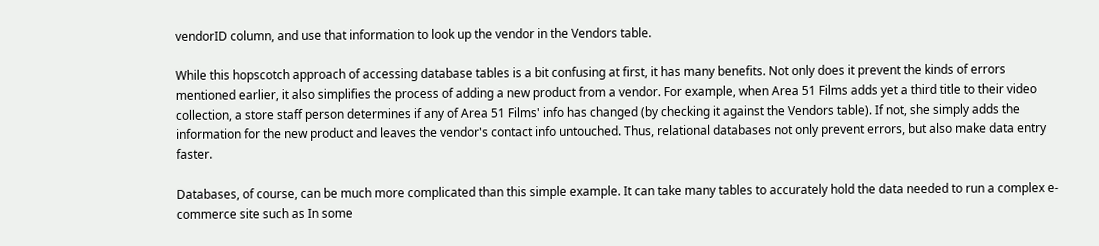vendorID column, and use that information to look up the vendor in the Vendors table.

While this hopscotch approach of accessing database tables is a bit confusing at first, it has many benefits. Not only does it prevent the kinds of errors mentioned earlier, it also simplifies the process of adding a new product from a vendor. For example, when Area 51 Films adds yet a third title to their video collection, a store staff person determines if any of Area 51 Films' info has changed (by checking it against the Vendors table). If not, she simply adds the information for the new product and leaves the vendor's contact info untouched. Thus, relational databases not only prevent errors, but also make data entry faster.

Databases, of course, can be much more complicated than this simple example. It can take many tables to accurately hold the data needed to run a complex e-commerce site such as In some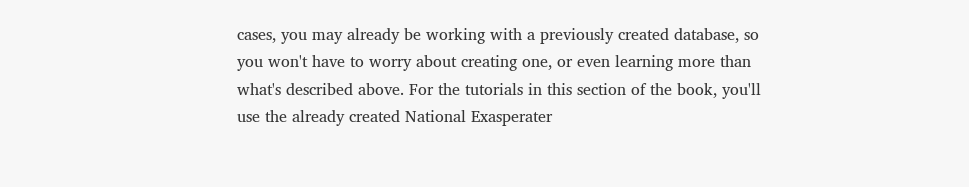cases, you may already be working with a previously created database, so you won't have to worry about creating one, or even learning more than what's described above. For the tutorials in this section of the book, you'll use the already created National Exasperater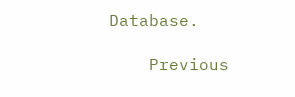Database.

    Previous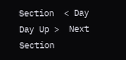Section  < Day Day Up >  Next Section